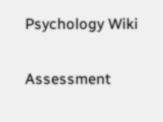Psychology Wiki

Assessment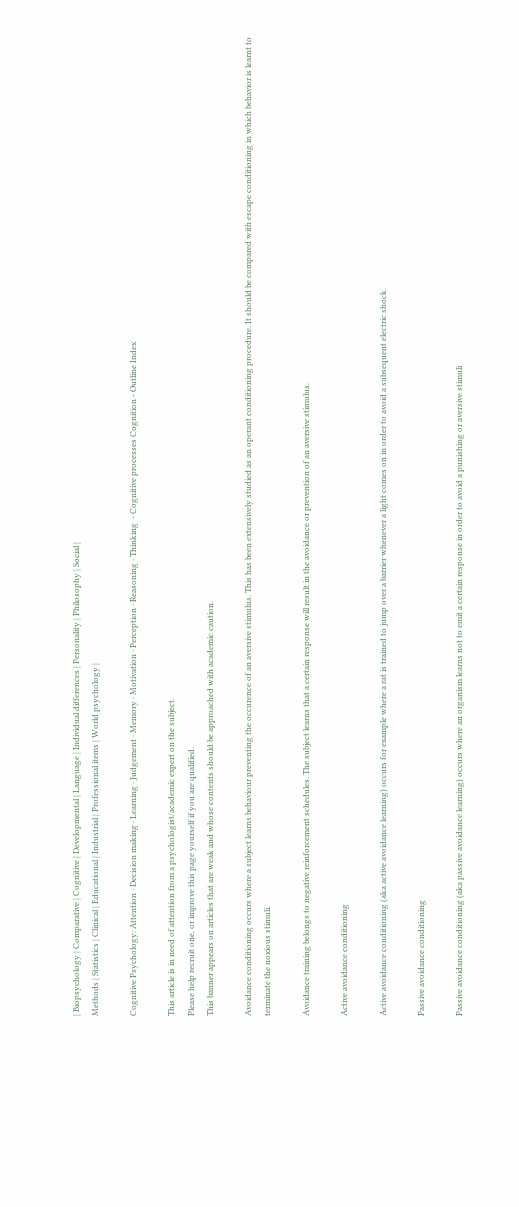| Biopsychology | Comparative | Cognitive | Developmental | Language | Individual differences | Personality | Philosophy | Social |
Methods | Statistics | Clinical | Educational | Industrial | Professional items | World psychology |

Cognitive Psychology: Attention · Decision making · Learning · Judgement · Memory · Motivation · Perception · Reasoning · Thinking  - Cognitive processes Cognition - Outline Index

This article is in need of attention from a psychologist/academic expert on the subject.
Please help recruit one, or improve this page yourself if you are qualified.
This banner appears on articles that are weak and whose contents should be approached with academic caution.

Avoidance conditioning occurs where a subject learns behaviour preventing the occurence of an aversive stimulus. This has been extensively studied as an operant conditioning procedure. It should be compared with escape conditioning in which behavior is learnt to terminate the noxious stimuli.

Avoidance training belongs to negative reinforcement schedules. The subject learns that a certain response will result in the avoidance or prevention of an aversive stimulus.

Active avoidance conditioning

Active avoidance conditioning (aka active avoidance learning) occurs for example where a rat is trained to jump over a barrier whenever a light comes on in order to avoid a subsequent electric shock.

Passive avoidance conditioning

Passive avoidance conditioning (aka passive avoidance learning) occurs where an organism learns not to emit a certain response in order to avoid a punishing or aversive stimuli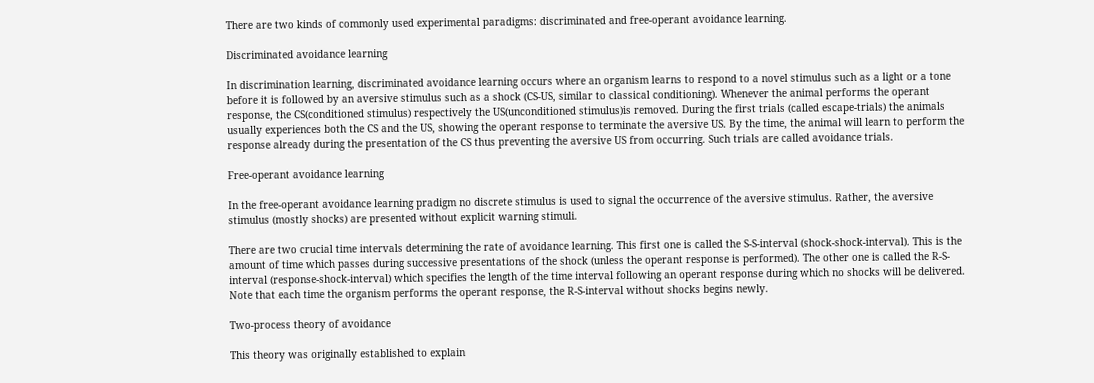There are two kinds of commonly used experimental paradigms: discriminated and free-operant avoidance learning.

Discriminated avoidance learning

In discrimination learning, discriminated avoidance learning occurs where an organism learns to respond to a novel stimulus such as a light or a tone before it is followed by an aversive stimulus such as a shock (CS-US, similar to classical conditioning). Whenever the animal performs the operant response, the CS(conditioned stimulus) respectively the US(unconditioned stimulus)is removed. During the first trials (called escape-trials) the animals usually experiences both the CS and the US, showing the operant response to terminate the aversive US. By the time, the animal will learn to perform the response already during the presentation of the CS thus preventing the aversive US from occurring. Such trials are called avoidance trials.

Free-operant avoidance learning

In the free-operant avoidance learning pradigm no discrete stimulus is used to signal the occurrence of the aversive stimulus. Rather, the aversive stimulus (mostly shocks) are presented without explicit warning stimuli.

There are two crucial time intervals determining the rate of avoidance learning. This first one is called the S-S-interval (shock-shock-interval). This is the amount of time which passes during successive presentations of the shock (unless the operant response is performed). The other one is called the R-S-interval (response-shock-interval) which specifies the length of the time interval following an operant response during which no shocks will be delivered. Note that each time the organism performs the operant response, the R-S-interval without shocks begins newly.

Two-process theory of avoidance

This theory was originally established to explain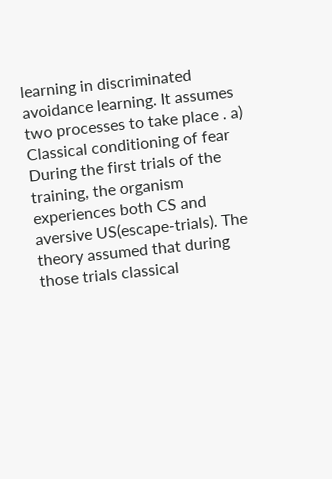learning in discriminated avoidance learning. It assumes two processes to take place . a) Classical conditioning of fear During the first trials of the training, the organism experiences both CS and aversive US(escape-trials). The theory assumed that during those trials classical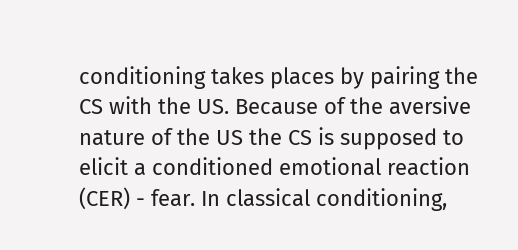conditioning takes places by pairing the CS with the US. Because of the aversive nature of the US the CS is supposed to elicit a conditioned emotional reaction (CER) - fear. In classical conditioning,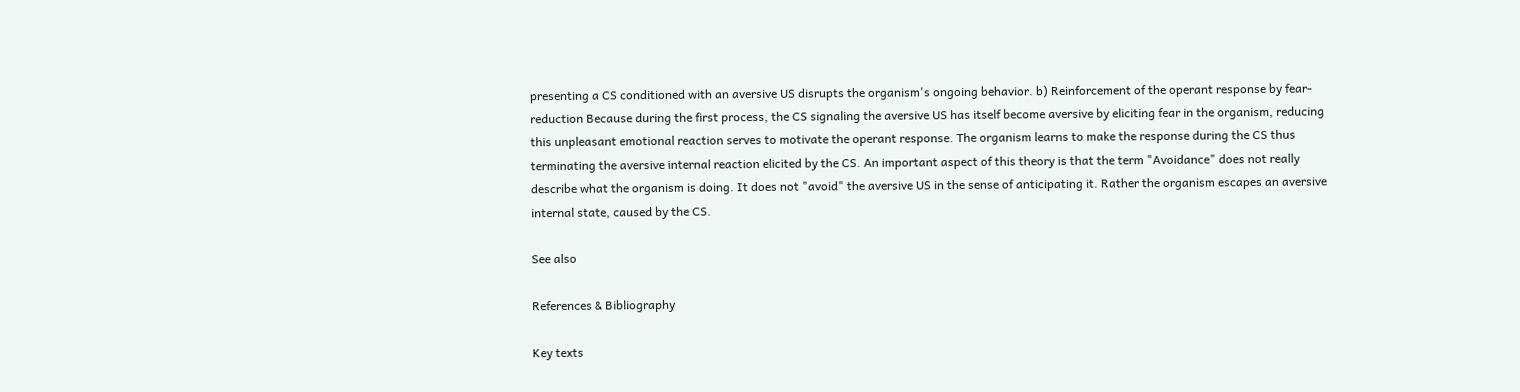presenting a CS conditioned with an aversive US disrupts the organism's ongoing behavior. b) Reinforcement of the operant response by fear-reduction Because during the first process, the CS signaling the aversive US has itself become aversive by eliciting fear in the organism, reducing this unpleasant emotional reaction serves to motivate the operant response. The organism learns to make the response during the CS thus terminating the aversive internal reaction elicited by the CS. An important aspect of this theory is that the term "Avoidance" does not really describe what the organism is doing. It does not "avoid" the aversive US in the sense of anticipating it. Rather the organism escapes an aversive internal state, caused by the CS.

See also

References & Bibliography

Key texts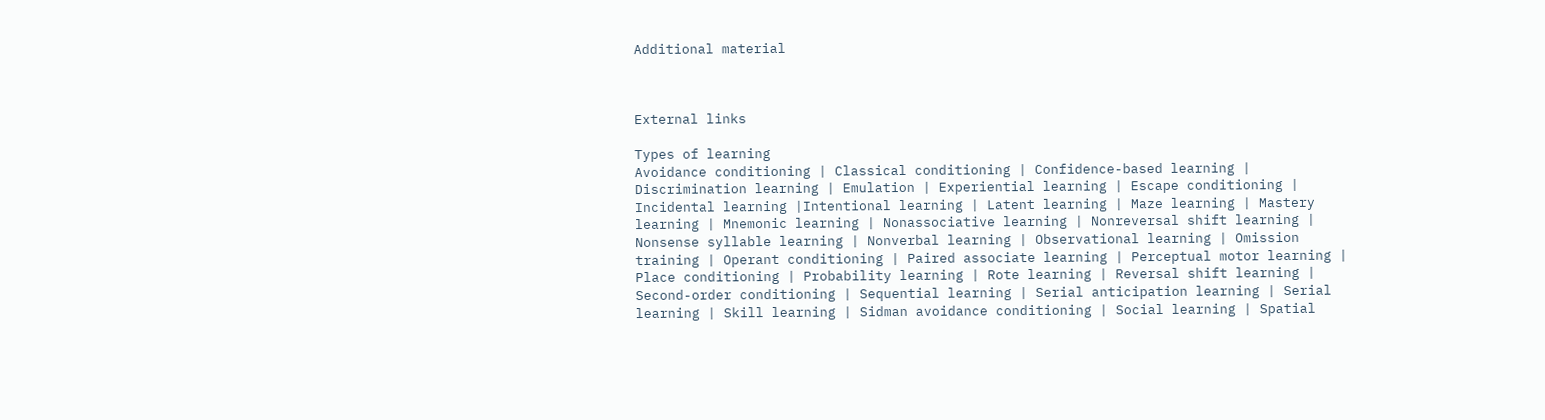Additional material



External links

Types of learning
Avoidance conditioning | Classical conditioning | Confidence-based learning | Discrimination learning | Emulation | Experiential learning | Escape conditioning | Incidental learning |Intentional learning | Latent learning | Maze learning | Mastery learning | Mnemonic learning | Nonassociative learning | Nonreversal shift learning | Nonsense syllable learning | Nonverbal learning | Observational learning | Omission training | Operant conditioning | Paired associate learning | Perceptual motor learning | Place conditioning | Probability learning | Rote learning | Reversal shift learning | Second-order conditioning | Sequential learning | Serial anticipation learning | Serial learning | Skill learning | Sidman avoidance conditioning | Social learning | Spatial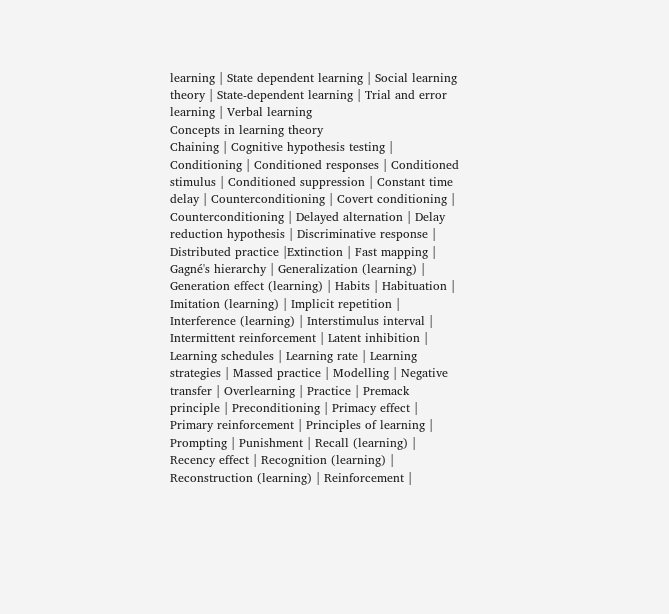learning | State dependent learning | Social learning theory | State-dependent learning | Trial and error learning | Verbal learning
Concepts in learning theory
Chaining | Cognitive hypothesis testing | Conditioning | Conditioned responses | Conditioned stimulus | Conditioned suppression | Constant time delay | Counterconditioning | Covert conditioning | Counterconditioning | Delayed alternation | Delay reduction hypothesis | Discriminative response | Distributed practice |Extinction | Fast mapping | Gagné's hierarchy | Generalization (learning) | Generation effect (learning) | Habits | Habituation | Imitation (learning) | Implicit repetition | Interference (learning) | Interstimulus interval | Intermittent reinforcement | Latent inhibition | Learning schedules | Learning rate | Learning strategies | Massed practice | Modelling | Negative transfer | Overlearning | Practice | Premack principle | Preconditioning | Primacy effect | Primary reinforcement | Principles of learning | Prompting | Punishment | Recall (learning) | Recency effect | Recognition (learning) | Reconstruction (learning) | Reinforcement |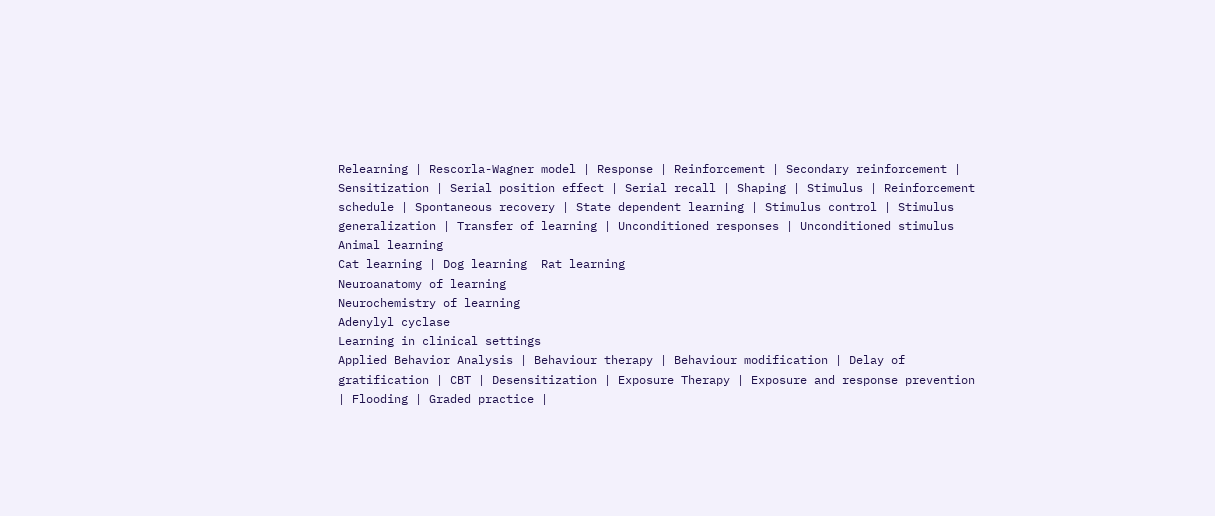Relearning | Rescorla-Wagner model | Response | Reinforcement | Secondary reinforcement | Sensitization | Serial position effect | Serial recall | Shaping | Stimulus | Reinforcement schedule | Spontaneous recovery | State dependent learning | Stimulus control | Stimulus generalization | Transfer of learning | Unconditioned responses | Unconditioned stimulus
Animal learning
Cat learning | Dog learning  Rat learning
Neuroanatomy of learning
Neurochemistry of learning
Adenylyl cyclase
Learning in clinical settings
Applied Behavior Analysis | Behaviour therapy | Behaviour modification | Delay of gratification | CBT | Desensitization | Exposure Therapy | Exposure and response prevention | Flooding | Graded practice |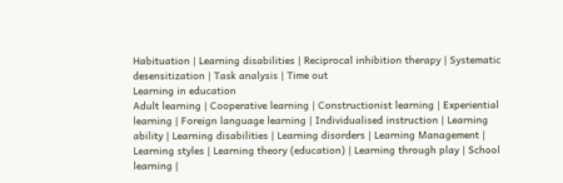Habituation | Learning disabilities | Reciprocal inhibition therapy | Systematic desensitization | Task analysis | Time out
Learning in education
Adult learning | Cooperative learning | Constructionist learning | Experiential learning | Foreign language learning | Individualised instruction | Learning ability | Learning disabilities | Learning disorders | Learning Management | Learning styles | Learning theory (education) | Learning through play | School learning |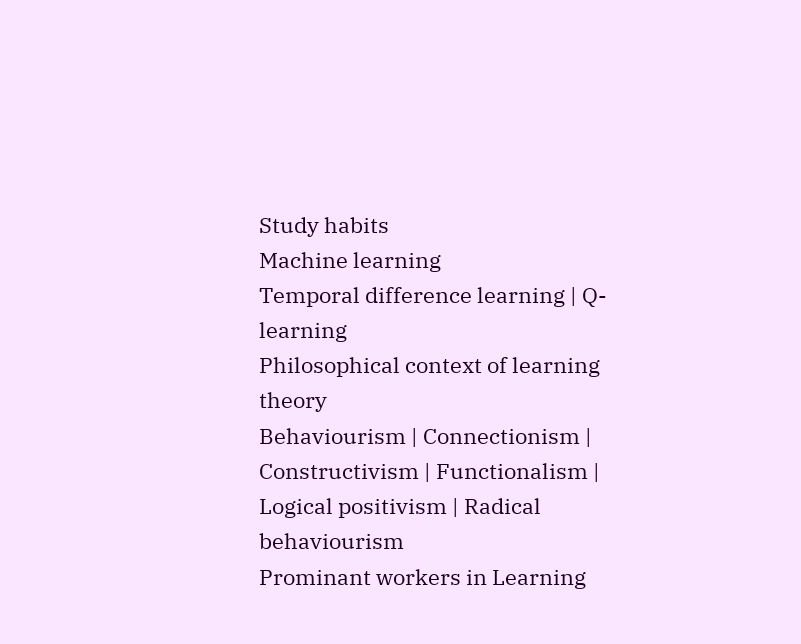Study habits
Machine learning
Temporal difference learning | Q-learning
Philosophical context of learning theory
Behaviourism | Connectionism | Constructivism | Functionalism | Logical positivism | Radical behaviourism
Prominant workers in Learning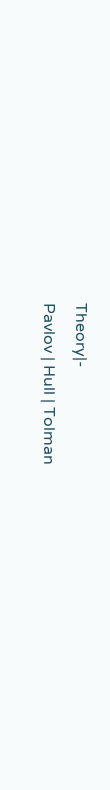Theory|-
Pavlov | Hull | Tolman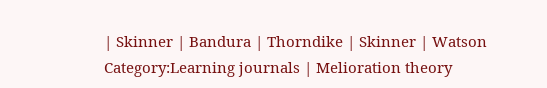| Skinner | Bandura | Thorndike | Skinner | Watson
Category:Learning journals | Melioration theory